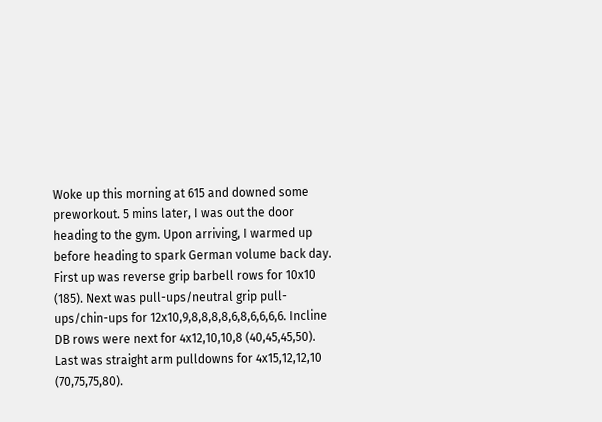Woke up this morning at 615 and downed some preworkout. 5 mins later, I was out the door heading to the gym. Upon arriving, I warmed up before heading to spark German volume back day. First up was reverse grip barbell rows for 10x10 (185). Next was pull-ups/neutral grip pull-ups/chin-ups for 12x10,9,8,8,8,8,6,8,6,6,6,6. Incline DB rows were next for 4x12,10,10,8 (40,45,45,50). Last was straight arm pulldowns for 4x15,12,12,10 (70,75,75,80).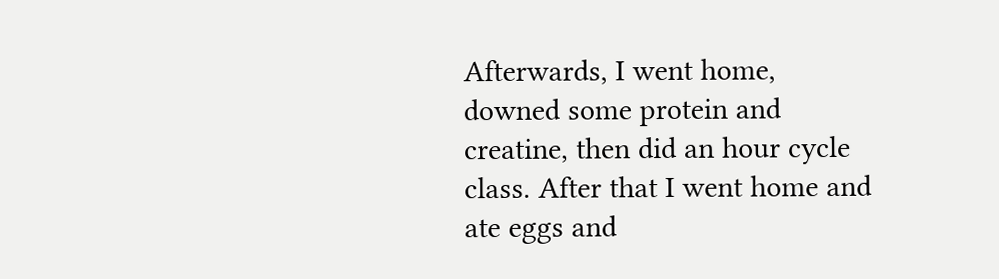Afterwards, I went home, downed some protein and creatine, then did an hour cycle class. After that I went home and ate eggs and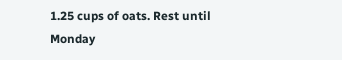1.25 cups of oats. Rest until Monday